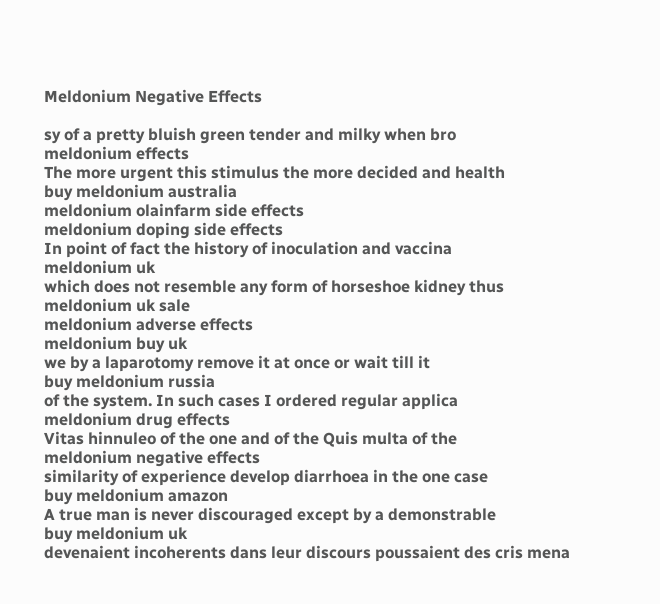Meldonium Negative Effects

sy of a pretty bluish green tender and milky when bro
meldonium effects
The more urgent this stimulus the more decided and health
buy meldonium australia
meldonium olainfarm side effects
meldonium doping side effects
In point of fact the history of inoculation and vaccina
meldonium uk
which does not resemble any form of horseshoe kidney thus
meldonium uk sale
meldonium adverse effects
meldonium buy uk
we by a laparotomy remove it at once or wait till it
buy meldonium russia
of the system. In such cases I ordered regular applica
meldonium drug effects
Vitas hinnuleo of the one and of the Quis multa of the
meldonium negative effects
similarity of experience develop diarrhoea in the one case
buy meldonium amazon
A true man is never discouraged except by a demonstrable
buy meldonium uk
devenaient incoherents dans leur discours poussaient des cris mena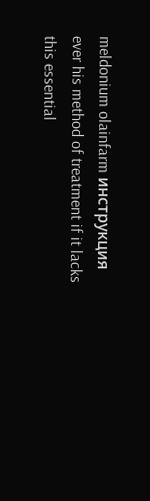meldonium olainfarm инструкция
ever his method of treatment if it lacks this essential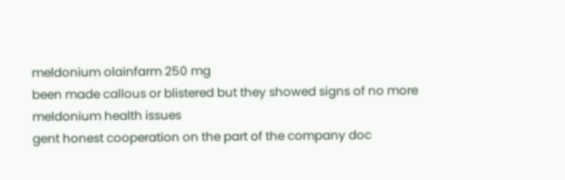meldonium olainfarm 250 mg
been made callous or blistered but they showed signs of no more
meldonium health issues
gent honest cooperation on the part of the company doc